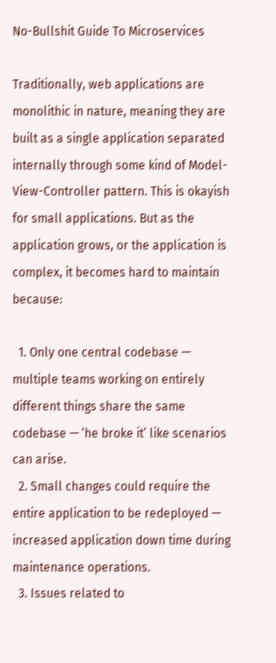No-Bullshit Guide To Microservices

Traditionally, web applications are monolithic in nature, meaning they are built as a single application separated internally through some kind of Model-View-Controller pattern. This is okayish for small applications. But as the application grows, or the application is complex, it becomes hard to maintain because:

  1. Only one central codebase — multiple teams working on entirely different things share the same codebase — ‘he broke it’ like scenarios can arise.
  2. Small changes could require the entire application to be redeployed — increased application down time during maintenance operations.
  3. Issues related to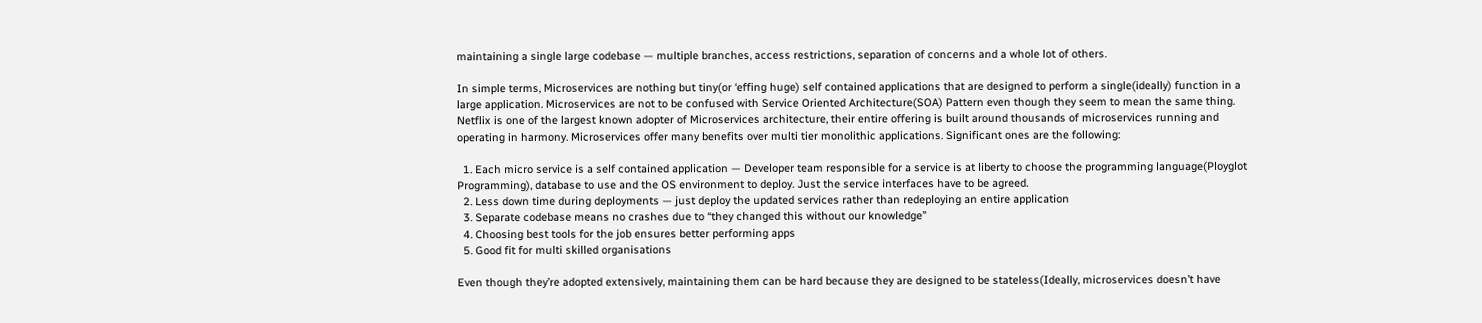maintaining a single large codebase — multiple branches, access restrictions, separation of concerns and a whole lot of others.

In simple terms, Microservices are nothing but tiny(or ‘effing huge) self contained applications that are designed to perform a single(ideally) function in a large application. Microservices are not to be confused with Service Oriented Architecture(SOA) Pattern even though they seem to mean the same thing. Netflix is one of the largest known adopter of Microservices architecture, their entire offering is built around thousands of microservices running and operating in harmony. Microservices offer many benefits over multi tier monolithic applications. Significant ones are the following:

  1. Each micro service is a self contained application — Developer team responsible for a service is at liberty to choose the programming language(Ployglot Programming), database to use and the OS environment to deploy. Just the service interfaces have to be agreed.
  2. Less down time during deployments — just deploy the updated services rather than redeploying an entire application
  3. Separate codebase means no crashes due to “they changed this without our knowledge”
  4. Choosing best tools for the job ensures better performing apps
  5. Good fit for multi skilled organisations

Even though they’re adopted extensively, maintaining them can be hard because they are designed to be stateless(Ideally, microservices doesn’t have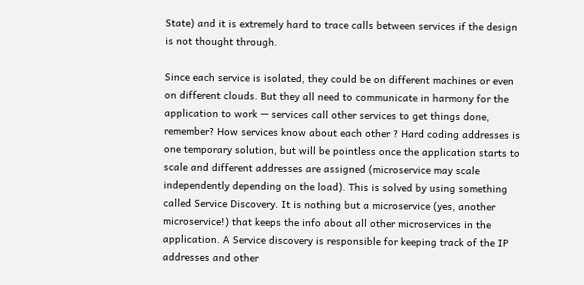State) and it is extremely hard to trace calls between services if the design is not thought through.

Since each service is isolated, they could be on different machines or even on different clouds. But they all need to communicate in harmony for the application to work — services call other services to get things done, remember? How services know about each other ? Hard coding addresses is one temporary solution, but will be pointless once the application starts to scale and different addresses are assigned (microservice may scale independently depending on the load). This is solved by using something called Service Discovery. It is nothing but a microservice (yes, another microservice!) that keeps the info about all other microservices in the application. A Service discovery is responsible for keeping track of the IP addresses and other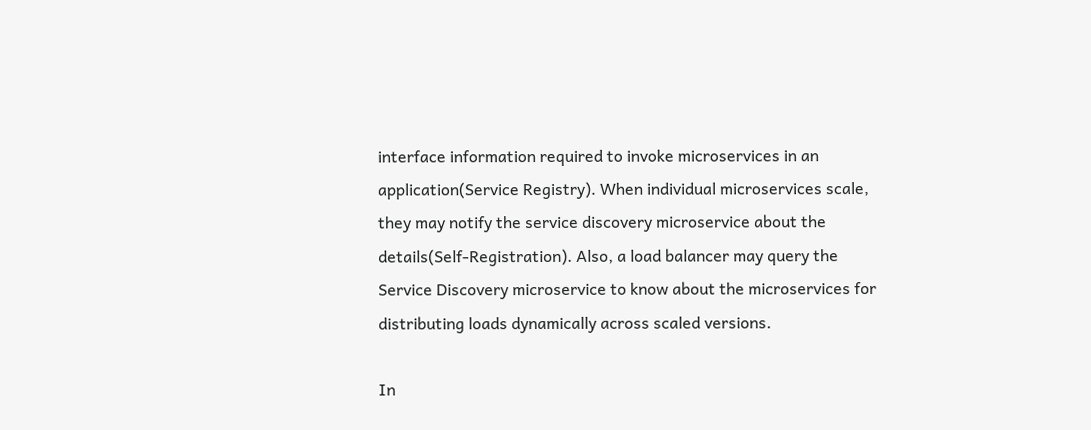interface information required to invoke microservices in an application(Service Registry). When individual microservices scale, they may notify the service discovery microservice about the details(Self-Registration). Also, a load balancer may query the Service Discovery microservice to know about the microservices for distributing loads dynamically across scaled versions.

In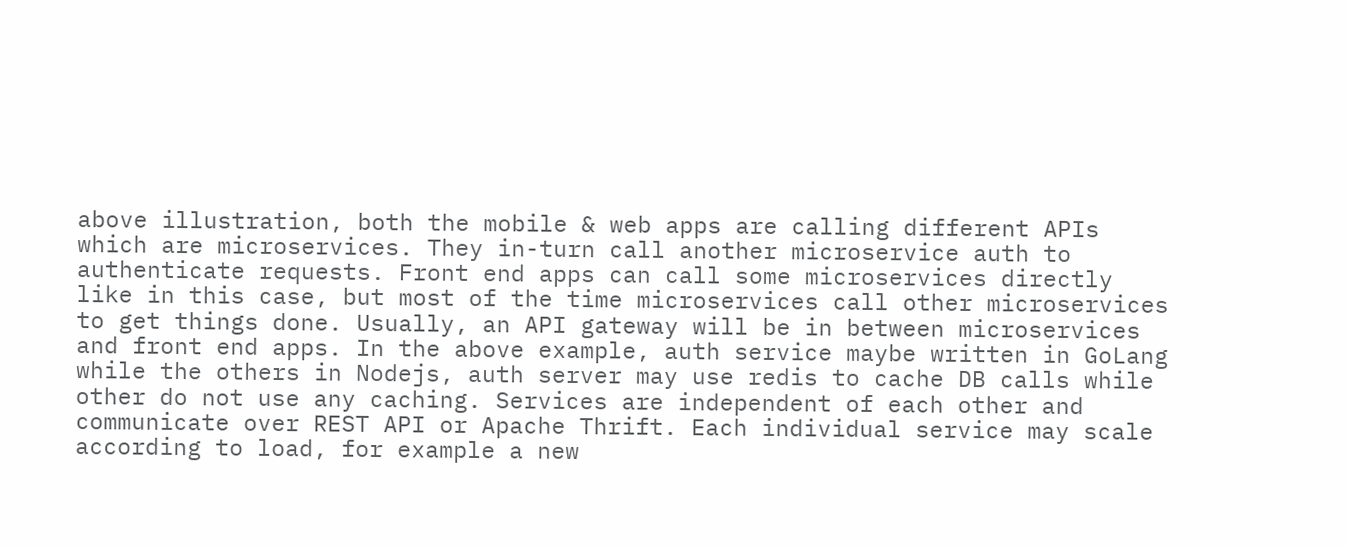above illustration, both the mobile & web apps are calling different APIs which are microservices. They in-turn call another microservice auth to authenticate requests. Front end apps can call some microservices directly like in this case, but most of the time microservices call other microservices to get things done. Usually, an API gateway will be in between microservices and front end apps. In the above example, auth service maybe written in GoLang while the others in Nodejs, auth server may use redis to cache DB calls while other do not use any caching. Services are independent of each other and communicate over REST API or Apache Thrift. Each individual service may scale according to load, for example a new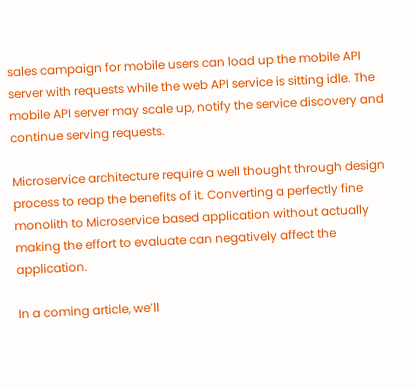sales campaign for mobile users can load up the mobile API server with requests while the web API service is sitting idle. The mobile API server may scale up, notify the service discovery and continue serving requests.

Microservice architecture require a well thought through design process to reap the benefits of it. Converting a perfectly fine monolith to Microservice based application without actually making the effort to evaluate can negatively affect the application.

In a coming article, we’ll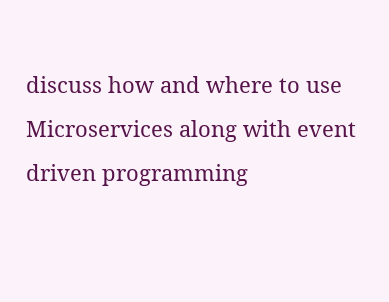discuss how and where to use Microservices along with event driven programming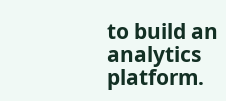to build an analytics platform.